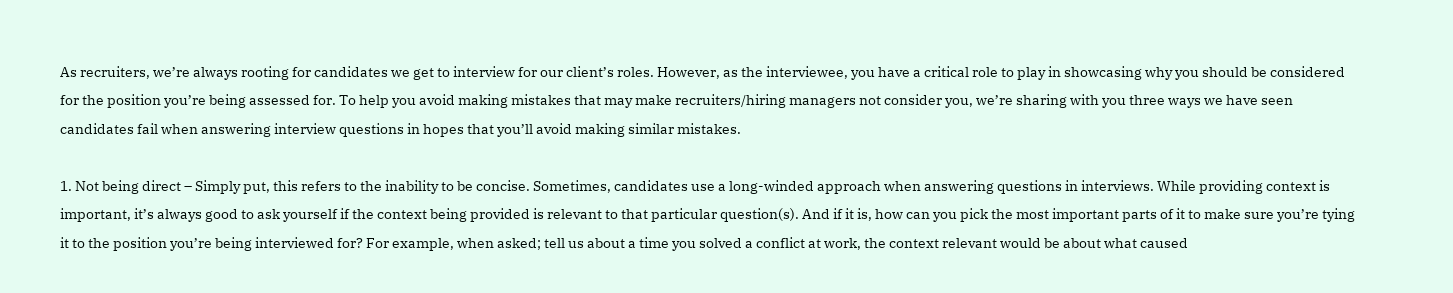As recruiters, we’re always rooting for candidates we get to interview for our client’s roles. However, as the interviewee, you have a critical role to play in showcasing why you should be considered for the position you’re being assessed for. To help you avoid making mistakes that may make recruiters/hiring managers not consider you, we’re sharing with you three ways we have seen candidates fail when answering interview questions in hopes that you’ll avoid making similar mistakes.

1. Not being direct – Simply put, this refers to the inability to be concise. Sometimes, candidates use a long-winded approach when answering questions in interviews. While providing context is important, it’s always good to ask yourself if the context being provided is relevant to that particular question(s). And if it is, how can you pick the most important parts of it to make sure you’re tying it to the position you’re being interviewed for? For example, when asked; tell us about a time you solved a conflict at work, the context relevant would be about what caused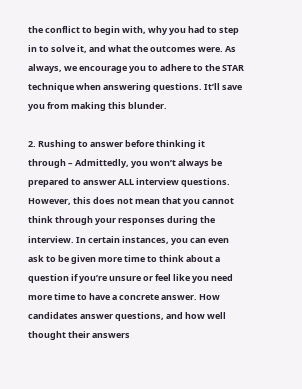the conflict to begin with, why you had to step in to solve it, and what the outcomes were. As always, we encourage you to adhere to the STAR technique when answering questions. It’ll save you from making this blunder.

2. Rushing to answer before thinking it through – Admittedly, you won’t always be prepared to answer ALL interview questions. However, this does not mean that you cannot think through your responses during the interview. In certain instances, you can even ask to be given more time to think about a question if you’re unsure or feel like you need more time to have a concrete answer. How candidates answer questions, and how well thought their answers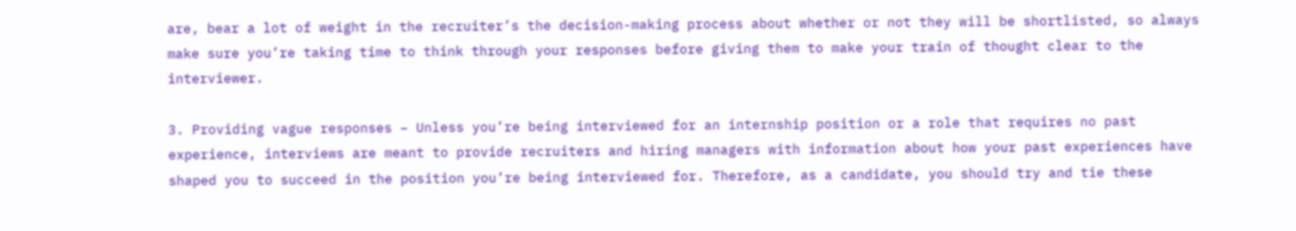are, bear a lot of weight in the recruiter’s the decision-making process about whether or not they will be shortlisted, so always make sure you’re taking time to think through your responses before giving them to make your train of thought clear to the interviewer.

3. Providing vague responses – Unless you’re being interviewed for an internship position or a role that requires no past experience, interviews are meant to provide recruiters and hiring managers with information about how your past experiences have shaped you to succeed in the position you’re being interviewed for. Therefore, as a candidate, you should try and tie these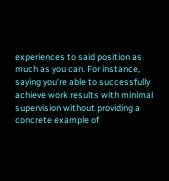experiences to said position as much as you can. For instance, saying you’re able to successfully achieve work results with minimal supervision without providing a concrete example of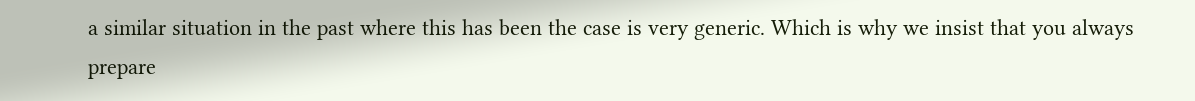a similar situation in the past where this has been the case is very generic. Which is why we insist that you always prepare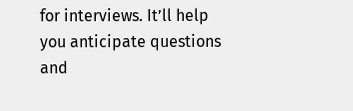for interviews. It’ll help you anticipate questions and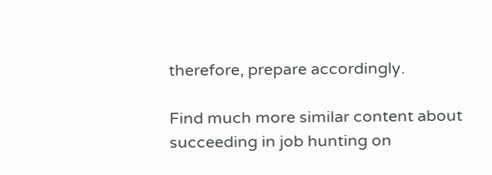therefore, prepare accordingly.

Find much more similar content about succeeding in job hunting on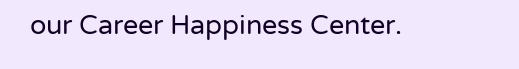our Career Happiness Center.